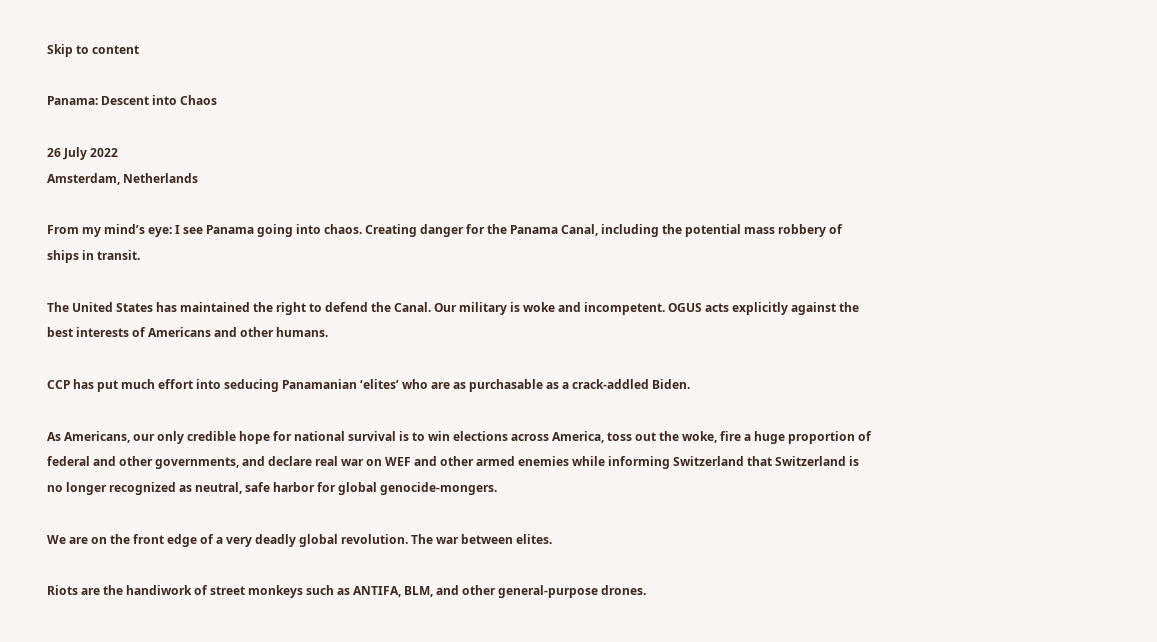Skip to content

Panama: Descent into Chaos

26 July 2022
Amsterdam, Netherlands

From my mind’s eye: I see Panama going into chaos. Creating danger for the Panama Canal, including the potential mass robbery of ships in transit.

The United States has maintained the right to defend the Canal. Our military is woke and incompetent. OGUS acts explicitly against the best interests of Americans and other humans.

CCP has put much effort into seducing Panamanian ‘elites’ who are as purchasable as a crack-addled Biden.

As Americans, our only credible hope for national survival is to win elections across America, toss out the woke, fire a huge proportion of federal and other governments, and declare real war on WEF and other armed enemies while informing Switzerland that Switzerland is no longer recognized as neutral, safe harbor for global genocide-mongers.

We are on the front edge of a very deadly global revolution. The war between elites.

Riots are the handiwork of street monkeys such as ANTIFA, BLM, and other general-purpose drones.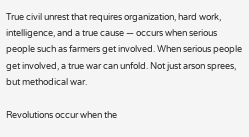True civil unrest that requires organization, hard work, intelligence, and a true cause — occurs when serious people such as farmers get involved. When serious people get involved, a true war can unfold. Not just arson sprees, but methodical war.

Revolutions occur when the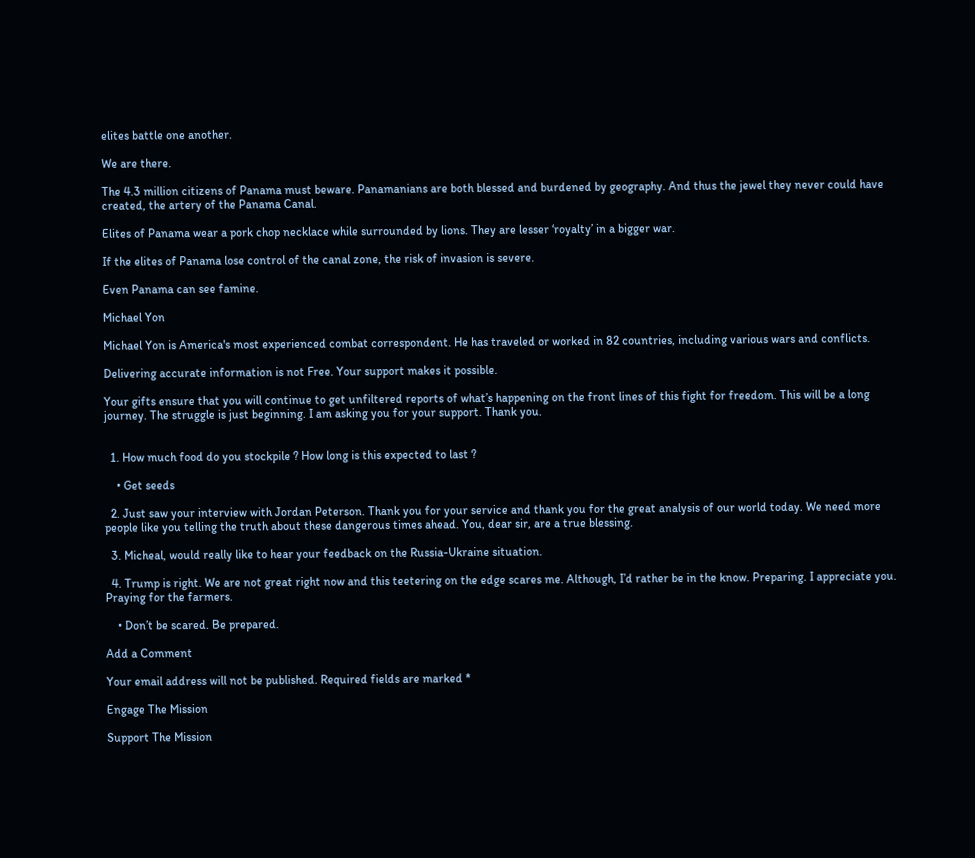elites battle one another.

We are there.

The 4.3 million citizens of Panama must beware. Panamanians are both blessed and burdened by geography. And thus the jewel they never could have created, the artery of the Panama Canal.

Elites of Panama wear a pork chop necklace while surrounded by lions. They are lesser ‘royalty’ in a bigger war.

If the elites of Panama lose control of the canal zone, the risk of invasion is severe.

Even Panama can see famine.

Michael Yon

Michael Yon is America's most experienced combat correspondent. He has traveled or worked in 82 countries, including various wars and conflicts.

Delivering accurate information is not Free. Your support makes it possible.

Your gifts ensure that you will continue to get unfiltered reports of what’s happening on the front lines of this fight for freedom. This will be a long journey. The struggle is just beginning. I am asking you for your support. Thank you.


  1. How much food do you stockpile ? How long is this expected to last ?

    • Get seeds

  2. Just saw your interview with Jordan Peterson. Thank you for your service and thank you for the great analysis of our world today. We need more people like you telling the truth about these dangerous times ahead. You, dear sir, are a true blessing.

  3. Micheal, would really like to hear your feedback on the Russia-Ukraine situation.

  4. Trump is right. We are not great right now and this teetering on the edge scares me. Although, I’d rather be in the know. Preparing. I appreciate you. Praying for the farmers.

    • Don’t be scared. Be prepared.

Add a Comment

Your email address will not be published. Required fields are marked *

Engage The Mission

Support The Mission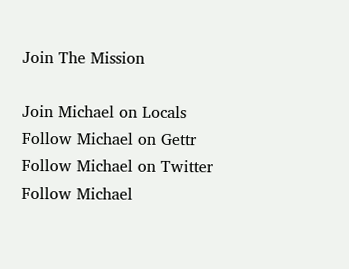Join The Mission

Join Michael on Locals
Follow Michael on Gettr
Follow Michael on Twitter
Follow Michael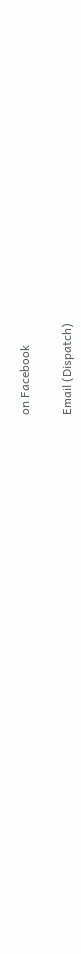on Facebook

Email (Dispatch)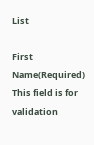List

First Name(Required)
This field is for validation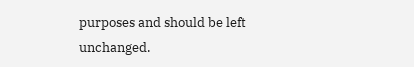purposes and should be left unchanged.